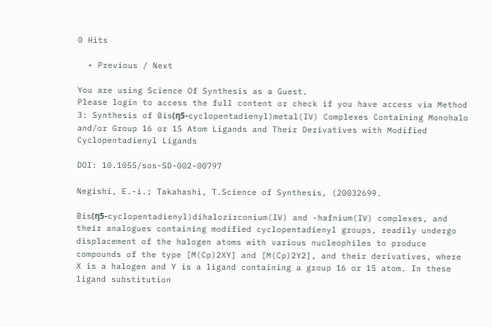0 Hits

  • Previous / Next

You are using Science Of Synthesis as a Guest.
Please login to access the full content or check if you have access via Method 3: Synthesis of Bis(η5-cyclopentadienyl)metal(IV) Complexes Containing Monohalo and/or Group 16 or 15 Atom Ligands and Their Derivatives with Modified Cyclopentadienyl Ligands

DOI: 10.1055/sos-SD-002-00797

Negishi, E.-i.; Takahashi, T.Science of Synthesis, (20032699.

Bis(η5-cyclopentadienyl)dihalozirconium(IV) and -hafnium(IV) complexes, and their analogues containing modified cyclopentadienyl groups, readily undergo displacement of the halogen atoms with various nucleophiles to produce compounds of the type [M(Cp)2XY] and [M(Cp)2Y2], and their derivatives, where X is a halogen and Y is a ligand containing a group 16 or 15 atom. In these ligand substitution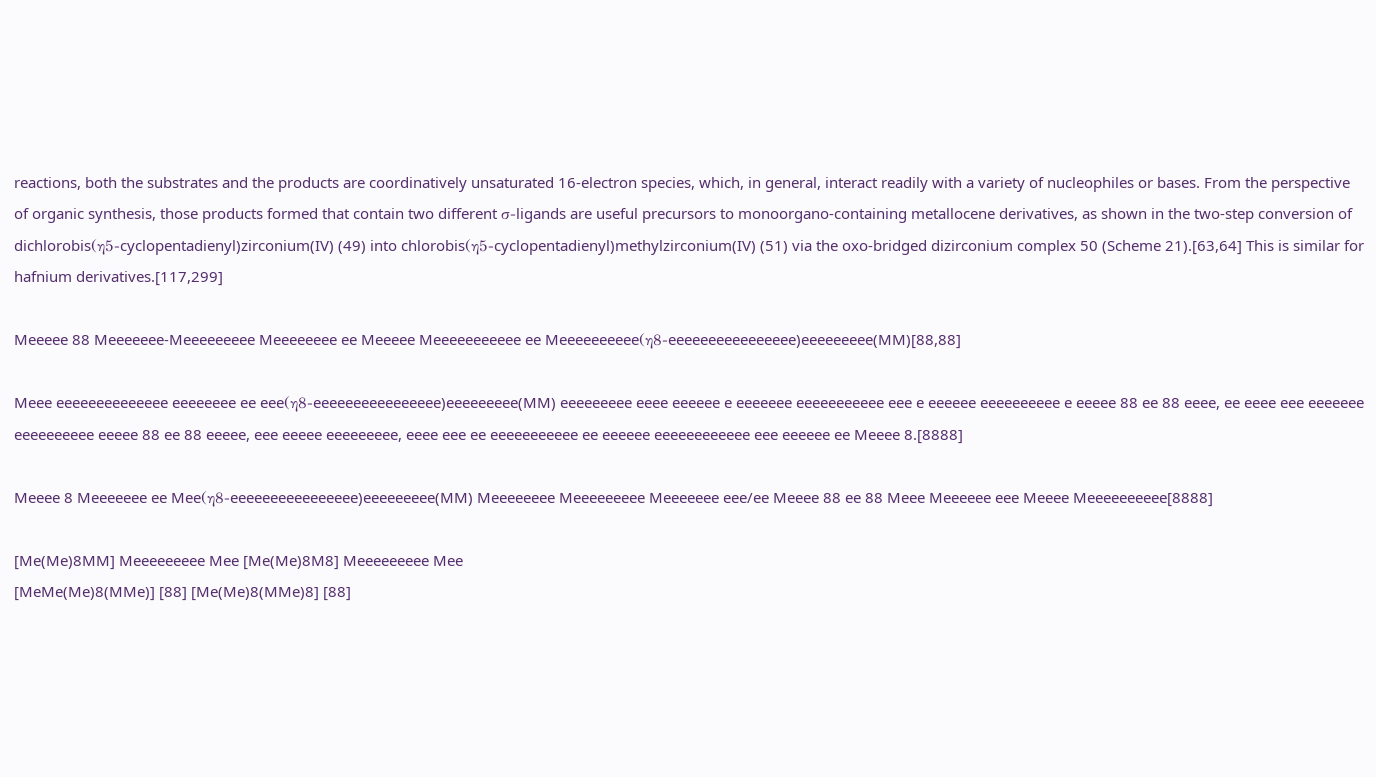reactions, both the substrates and the products are coordinatively unsaturated 16-electron species, which, in general, interact readily with a variety of nucleophiles or bases. From the perspective of organic synthesis, those products formed that contain two different σ-ligands are useful precursors to monoorgano-containing metallocene derivatives, as shown in the two-step conversion of dichlorobis(η5-cyclopentadienyl)zirconium(IV) (49) into chlorobis(η5-cyclopentadienyl)methylzirconium(IV) (51) via the oxo-bridged dizirconium complex 50 (Scheme 21).[63,64] This is similar for hafnium derivatives.[117,299]

Meeeee 88 Meeeeeee-Meeeeeeeee Meeeeeeee ee Meeeee Meeeeeeeeeee ee Meeeeeeeeee(η8-eeeeeeeeeeeeeeee)eeeeeeeee(MM)[88,88]

Meee eeeeeeeeeeeeee eeeeeeee ee eee(η8-eeeeeeeeeeeeeeee)eeeeeeeee(MM) eeeeeeeee eeee eeeeee e eeeeeee eeeeeeeeeee eee e eeeeee eeeeeeeeee e eeeee 88 ee 88 eeee, ee eeee eee eeeeeee eeeeeeeeee eeeee 88 ee 88 eeeee, eee eeeee eeeeeeeee, eeee eee ee eeeeeeeeeee ee eeeeee eeeeeeeeeeee eee eeeeee ee Meeee 8.[8888]

Meeee 8 Meeeeeee ee Mee(η8-eeeeeeeeeeeeeeee)eeeeeeeee(MM) Meeeeeeee Meeeeeeeee Meeeeeee eee/ee Meeee 88 ee 88 Meee Meeeeee eee Meeee Meeeeeeeeee[8888]

[Me(Me)8MM] Meeeeeeeee Mee [Me(Me)8M8] Meeeeeeeee Mee
[MeMe(Me)8(MMe)] [88] [Me(Me)8(MMe)8] [88]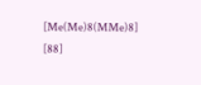[Me(Me)8(MMe)8] [88]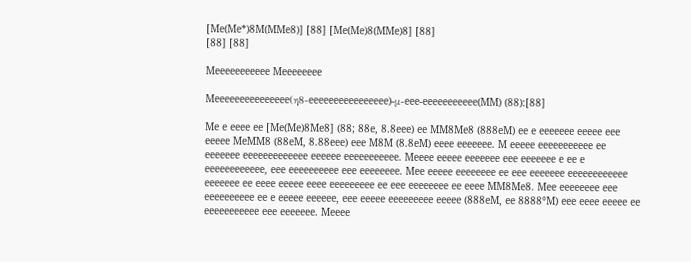[Me(Me*)8M(MMe8)] [88] [Me(Me)8(MMe)8] [88]
[88] [88]

Meeeeeeeeeee Meeeeeeee

Meeeeeeeeeeeeeee(η8-eeeeeeeeeeeeeeee)-μ-eee-eeeeeeeeeee(MM) (88):[88]

Me e eeee ee [Me(Me)8Me8] (88; 88e, 8.8eee) ee MM8Me8 (888eM) ee e eeeeeee eeeee eee eeeee MeMM8 (88eM, 8.88eee) eee M8M (8.8eM) eeee eeeeeee. M eeeee eeeeeeeeeee ee eeeeeee eeeeeeeeeeeee eeeeee eeeeeeeeeee. Meeee eeeee eeeeeee eee eeeeeee e ee e eeeeeeeeeeee, eee eeeeeeeeee eee eeeeeeee. Mee eeeee eeeeeeee ee eee eeeeeee eeeeeeeeeeee eeeeeee ee eeee eeeee eeee eeeeeeeee ee eee eeeeeeee ee eeee MM8Me8. Mee eeeeeeee eee eeeeeeeeee ee e eeeee eeeeee, eee eeeee eeeeeeeee eeeee (888eM, ee 8888°M) eee eeee eeeee ee eeeeeeeeeee eee eeeeeee. Meeee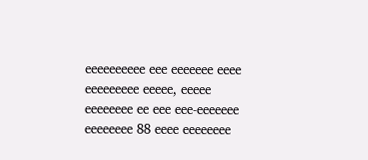eeeeeeeeee eee eeeeeee eeee eeeeeeeee eeeee, eeeee eeeeeeee ee eee eee-eeeeeee eeeeeeee 88 eeee eeeeeeee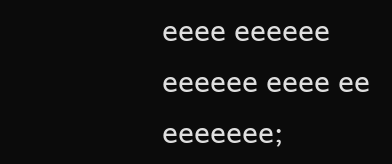eeee eeeeee eeeeee eeee ee eeeeeee;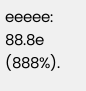eeeee: 88.8e (888%).